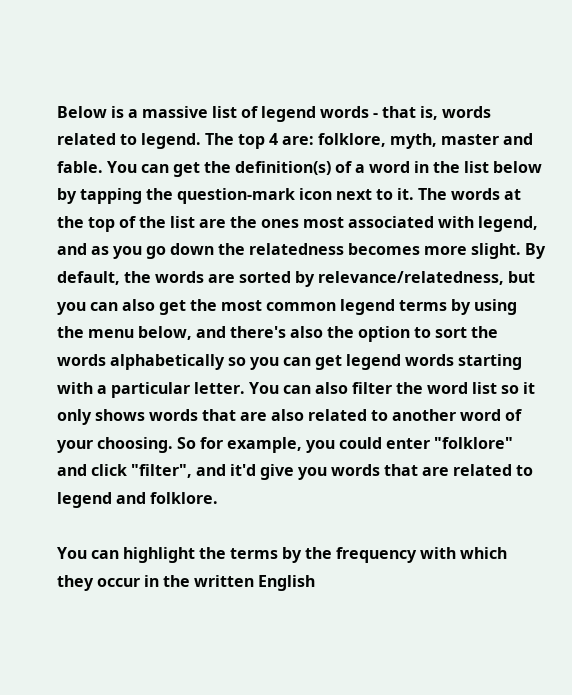Below is a massive list of legend words - that is, words related to legend. The top 4 are: folklore, myth, master and fable. You can get the definition(s) of a word in the list below by tapping the question-mark icon next to it. The words at the top of the list are the ones most associated with legend, and as you go down the relatedness becomes more slight. By default, the words are sorted by relevance/relatedness, but you can also get the most common legend terms by using the menu below, and there's also the option to sort the words alphabetically so you can get legend words starting with a particular letter. You can also filter the word list so it only shows words that are also related to another word of your choosing. So for example, you could enter "folklore" and click "filter", and it'd give you words that are related to legend and folklore.

You can highlight the terms by the frequency with which they occur in the written English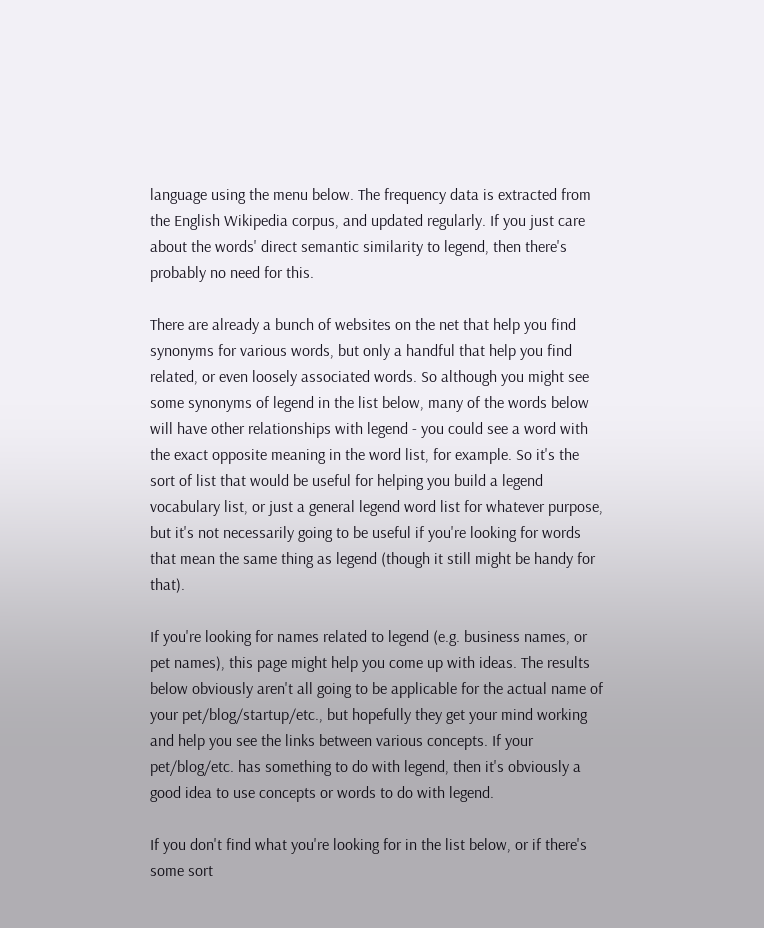language using the menu below. The frequency data is extracted from the English Wikipedia corpus, and updated regularly. If you just care about the words' direct semantic similarity to legend, then there's probably no need for this.

There are already a bunch of websites on the net that help you find synonyms for various words, but only a handful that help you find related, or even loosely associated words. So although you might see some synonyms of legend in the list below, many of the words below will have other relationships with legend - you could see a word with the exact opposite meaning in the word list, for example. So it's the sort of list that would be useful for helping you build a legend vocabulary list, or just a general legend word list for whatever purpose, but it's not necessarily going to be useful if you're looking for words that mean the same thing as legend (though it still might be handy for that).

If you're looking for names related to legend (e.g. business names, or pet names), this page might help you come up with ideas. The results below obviously aren't all going to be applicable for the actual name of your pet/blog/startup/etc., but hopefully they get your mind working and help you see the links between various concepts. If your pet/blog/etc. has something to do with legend, then it's obviously a good idea to use concepts or words to do with legend.

If you don't find what you're looking for in the list below, or if there's some sort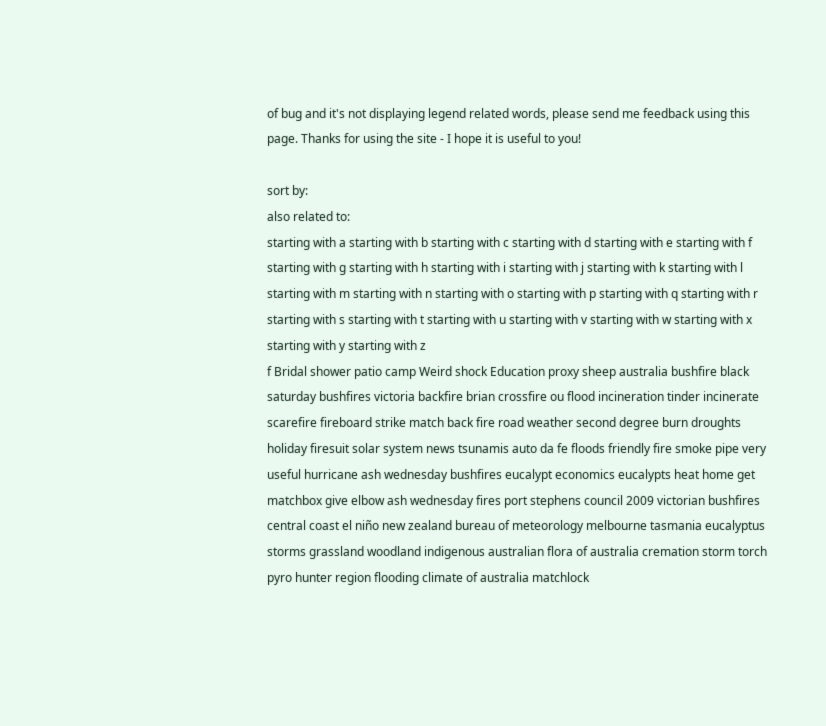of bug and it's not displaying legend related words, please send me feedback using this page. Thanks for using the site - I hope it is useful to you!

sort by:
also related to:
starting with a starting with b starting with c starting with d starting with e starting with f starting with g starting with h starting with i starting with j starting with k starting with l starting with m starting with n starting with o starting with p starting with q starting with r starting with s starting with t starting with u starting with v starting with w starting with x starting with y starting with z
f Bridal shower patio camp Weird shock Education proxy sheep australia bushfire black saturday bushfires victoria backfire brian crossfire ou flood incineration tinder incinerate scarefire fireboard strike match back fire road weather second degree burn droughts holiday firesuit solar system news tsunamis auto da fe floods friendly fire smoke pipe very useful hurricane ash wednesday bushfires eucalypt economics eucalypts heat home get matchbox give elbow ash wednesday fires port stephens council 2009 victorian bushfires central coast el niño new zealand bureau of meteorology melbourne tasmania eucalyptus storms grassland woodland indigenous australian flora of australia cremation storm torch pyro hunter region flooding climate of australia matchlock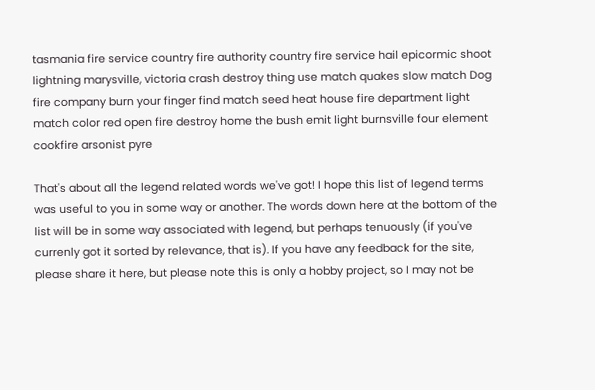tasmania fire service country fire authority country fire service hail epicormic shoot lightning marysville, victoria crash destroy thing use match quakes slow match Dog fire company burn your finger find match seed heat house fire department light match color red open fire destroy home the bush emit light burnsville four element cookfire arsonist pyre

That's about all the legend related words we've got! I hope this list of legend terms was useful to you in some way or another. The words down here at the bottom of the list will be in some way associated with legend, but perhaps tenuously (if you've currenly got it sorted by relevance, that is). If you have any feedback for the site, please share it here, but please note this is only a hobby project, so I may not be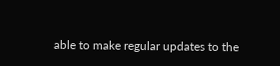able to make regular updates to the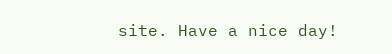site. Have a nice day!